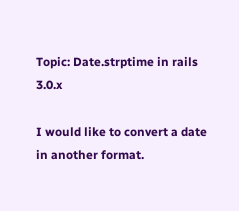Topic: Date.strptime in rails 3.0.x

I would like to convert a date in another format.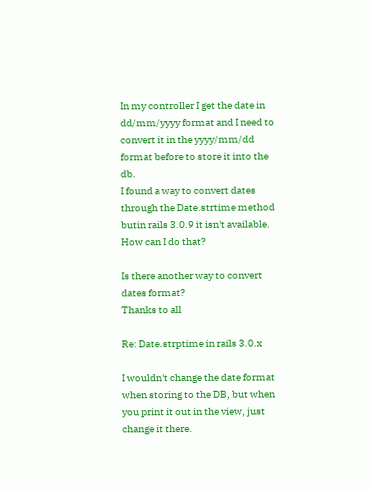In my controller I get the date in dd/mm/yyyy format and I need to convert it in the yyyy/mm/dd format before to store it into the db.
I found a way to convert dates through the Date.strtime method butin rails 3.0.9 it isn't available.
How can I do that?

Is there another way to convert dates format?
Thanks to all

Re: Date.strptime in rails 3.0.x

I wouldn't change the date format when storing to the DB, but when you print it out in the view, just change it there.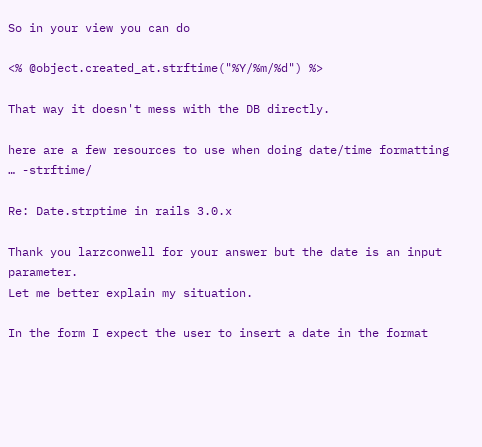So in your view you can do

<% @object.created_at.strftime("%Y/%m/%d") %>

That way it doesn't mess with the DB directly.

here are a few resources to use when doing date/time formatting … -strftime/

Re: Date.strptime in rails 3.0.x

Thank you larzconwell for your answer but the date is an input parameter.
Let me better explain my situation.

In the form I expect the user to insert a date in the format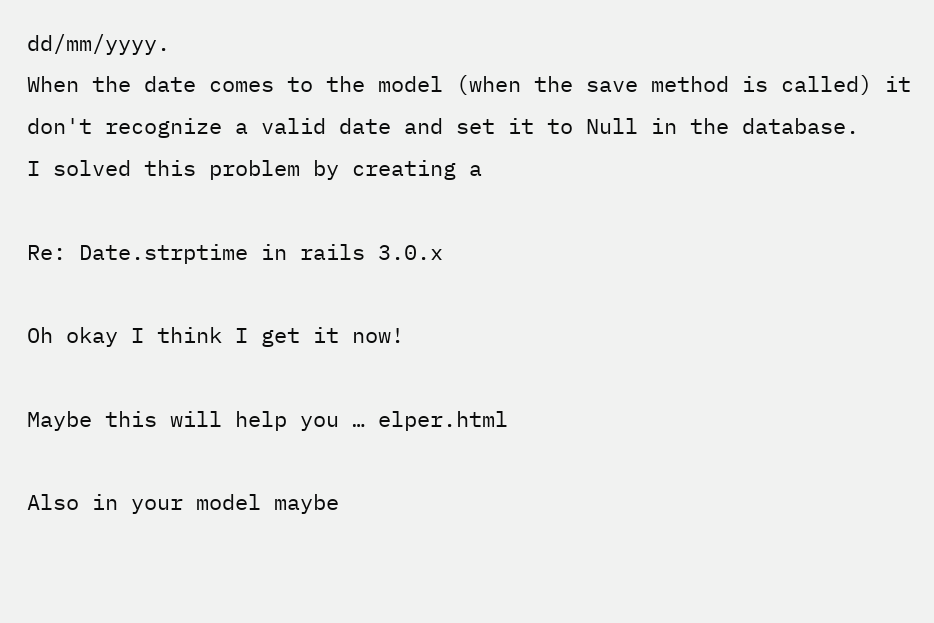dd/mm/yyyy.
When the date comes to the model (when the save method is called) it don't recognize a valid date and set it to Null in the database.
I solved this problem by creating a

Re: Date.strptime in rails 3.0.x

Oh okay I think I get it now!

Maybe this will help you … elper.html

Also in your model maybe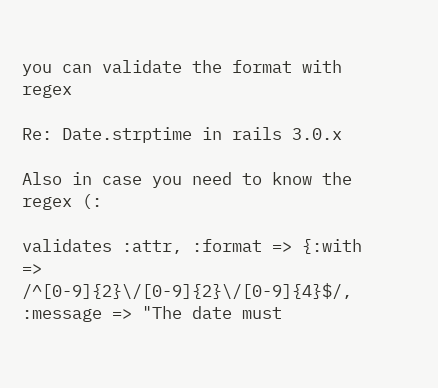you can validate the format with regex

Re: Date.strptime in rails 3.0.x

Also in case you need to know the regex (:

validates :attr, :format => {:with => /^[0-9]{2}\/[0-9]{2}\/[0-9]{4}$/, :message => "The date must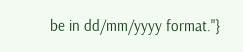be in dd/mm/yyyy format."}